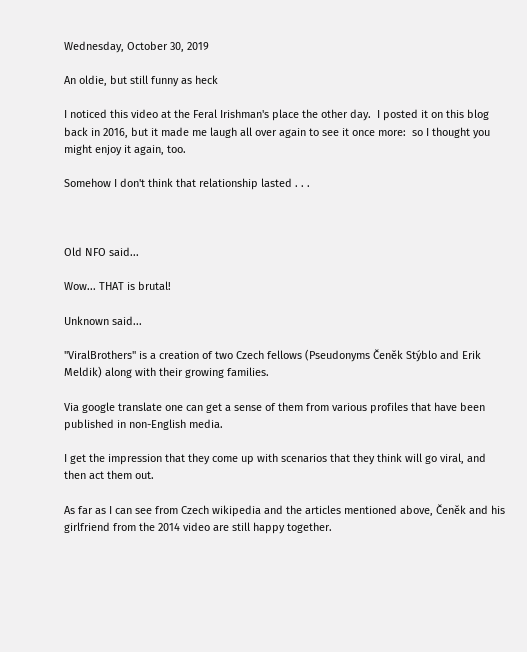Wednesday, October 30, 2019

An oldie, but still funny as heck

I noticed this video at the Feral Irishman's place the other day.  I posted it on this blog back in 2016, but it made me laugh all over again to see it once more:  so I thought you might enjoy it again, too.

Somehow I don't think that relationship lasted . . .



Old NFO said...

Wow... THAT is brutal!

Unknown said...

"ViralBrothers" is a creation of two Czech fellows (Pseudonyms Čeněk Stýblo and Erik Meldik) along with their growing families.

Via google translate one can get a sense of them from various profiles that have been published in non-English media.

I get the impression that they come up with scenarios that they think will go viral, and then act them out.

As far as I can see from Czech wikipedia and the articles mentioned above, Čeněk and his girlfriend from the 2014 video are still happy together.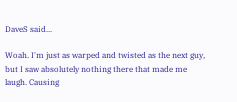DaveS said...

Woah. I'm just as warped and twisted as the next guy, but I saw absolutely nothing there that made me laugh. Causing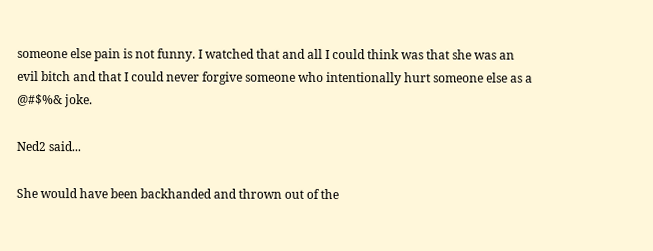someone else pain is not funny. I watched that and all I could think was that she was an evil bitch and that I could never forgive someone who intentionally hurt someone else as a @#$%& joke.

Ned2 said...

She would have been backhanded and thrown out of the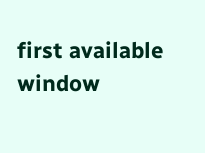first available window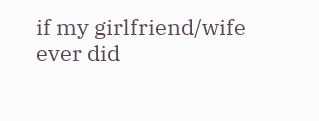if my girlfriend/wife ever did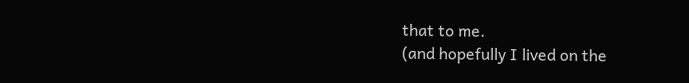that to me.
(and hopefully I lived on the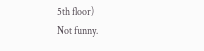5th floor)
Not funny.